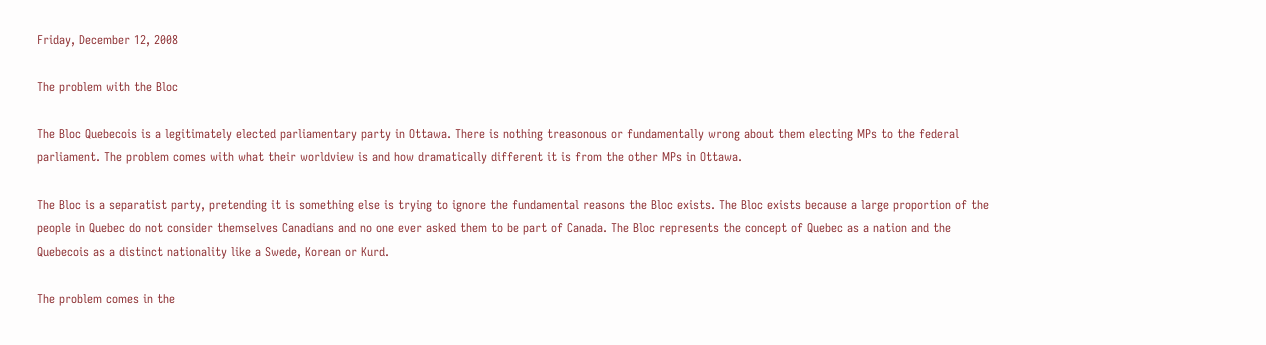Friday, December 12, 2008

The problem with the Bloc

The Bloc Quebecois is a legitimately elected parliamentary party in Ottawa. There is nothing treasonous or fundamentally wrong about them electing MPs to the federal parliament. The problem comes with what their worldview is and how dramatically different it is from the other MPs in Ottawa.

The Bloc is a separatist party, pretending it is something else is trying to ignore the fundamental reasons the Bloc exists. The Bloc exists because a large proportion of the people in Quebec do not consider themselves Canadians and no one ever asked them to be part of Canada. The Bloc represents the concept of Quebec as a nation and the Quebecois as a distinct nationality like a Swede, Korean or Kurd.

The problem comes in the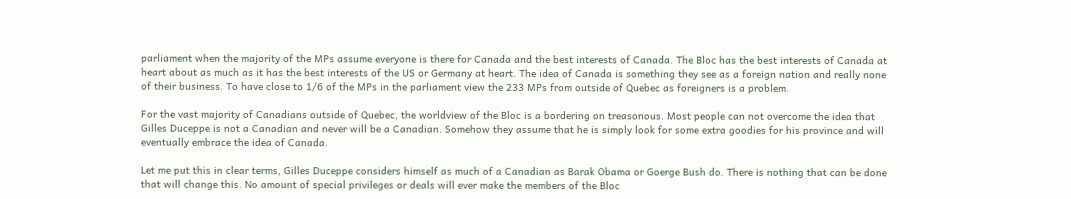parliament when the majority of the MPs assume everyone is there for Canada and the best interests of Canada. The Bloc has the best interests of Canada at heart about as much as it has the best interests of the US or Germany at heart. The idea of Canada is something they see as a foreign nation and really none of their business. To have close to 1/6 of the MPs in the parliament view the 233 MPs from outside of Quebec as foreigners is a problem.

For the vast majority of Canadians outside of Quebec, the worldview of the Bloc is a bordering on treasonous. Most people can not overcome the idea that Gilles Duceppe is not a Canadian and never will be a Canadian. Somehow they assume that he is simply look for some extra goodies for his province and will eventually embrace the idea of Canada.

Let me put this in clear terms, Gilles Duceppe considers himself as much of a Canadian as Barak Obama or Goerge Bush do. There is nothing that can be done that will change this. No amount of special privileges or deals will ever make the members of the Bloc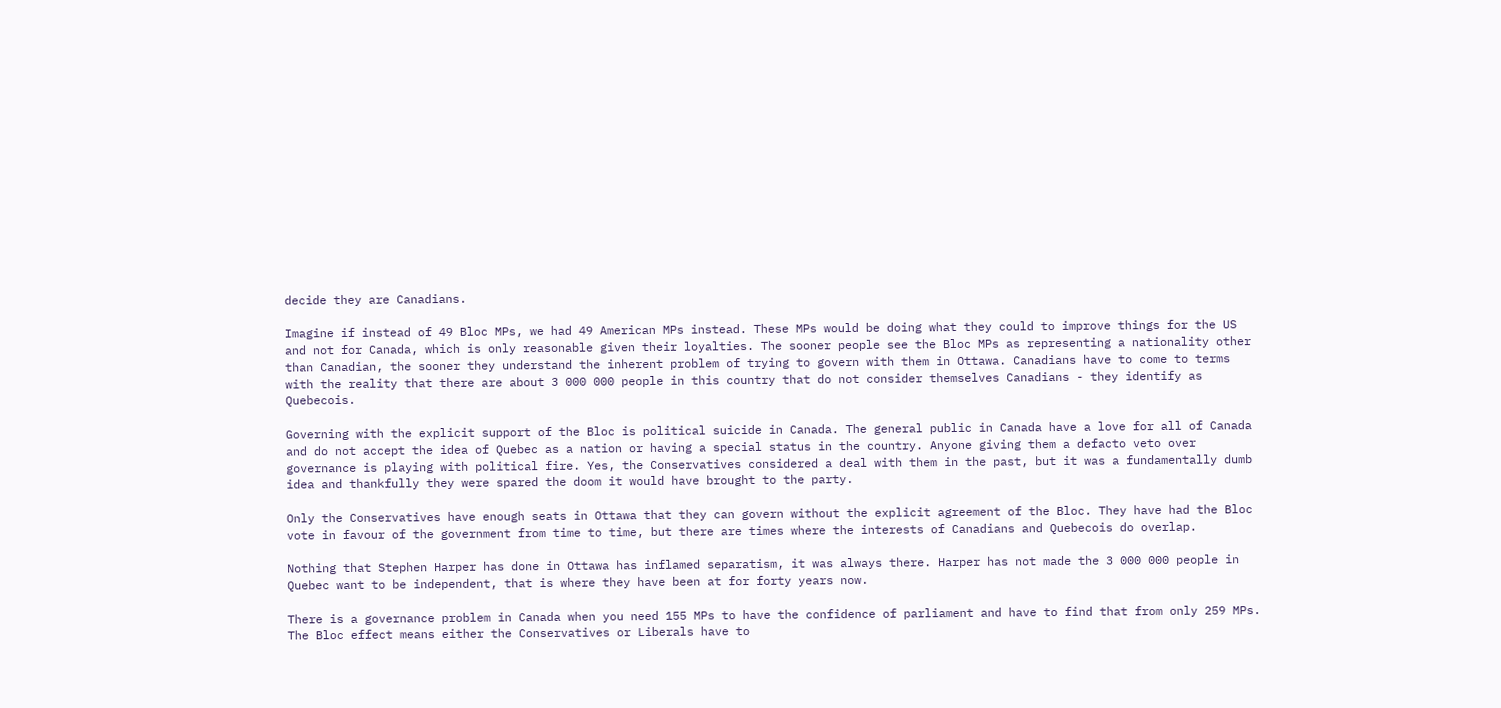decide they are Canadians.

Imagine if instead of 49 Bloc MPs, we had 49 American MPs instead. These MPs would be doing what they could to improve things for the US and not for Canada, which is only reasonable given their loyalties. The sooner people see the Bloc MPs as representing a nationality other than Canadian, the sooner they understand the inherent problem of trying to govern with them in Ottawa. Canadians have to come to terms with the reality that there are about 3 000 000 people in this country that do not consider themselves Canadians - they identify as Quebecois.

Governing with the explicit support of the Bloc is political suicide in Canada. The general public in Canada have a love for all of Canada and do not accept the idea of Quebec as a nation or having a special status in the country. Anyone giving them a defacto veto over governance is playing with political fire. Yes, the Conservatives considered a deal with them in the past, but it was a fundamentally dumb idea and thankfully they were spared the doom it would have brought to the party.

Only the Conservatives have enough seats in Ottawa that they can govern without the explicit agreement of the Bloc. They have had the Bloc vote in favour of the government from time to time, but there are times where the interests of Canadians and Quebecois do overlap.

Nothing that Stephen Harper has done in Ottawa has inflamed separatism, it was always there. Harper has not made the 3 000 000 people in Quebec want to be independent, that is where they have been at for forty years now.

There is a governance problem in Canada when you need 155 MPs to have the confidence of parliament and have to find that from only 259 MPs. The Bloc effect means either the Conservatives or Liberals have to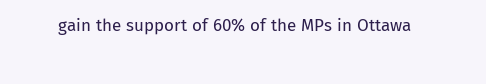gain the support of 60% of the MPs in Ottawa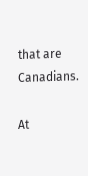that are Canadians.

At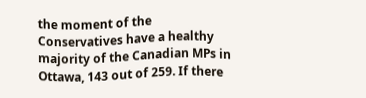the moment of the Conservatives have a healthy majority of the Canadian MPs in Ottawa, 143 out of 259. If there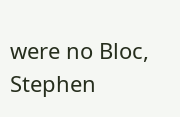were no Bloc, Stephen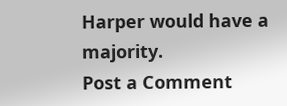Harper would have a majority.
Post a Comment